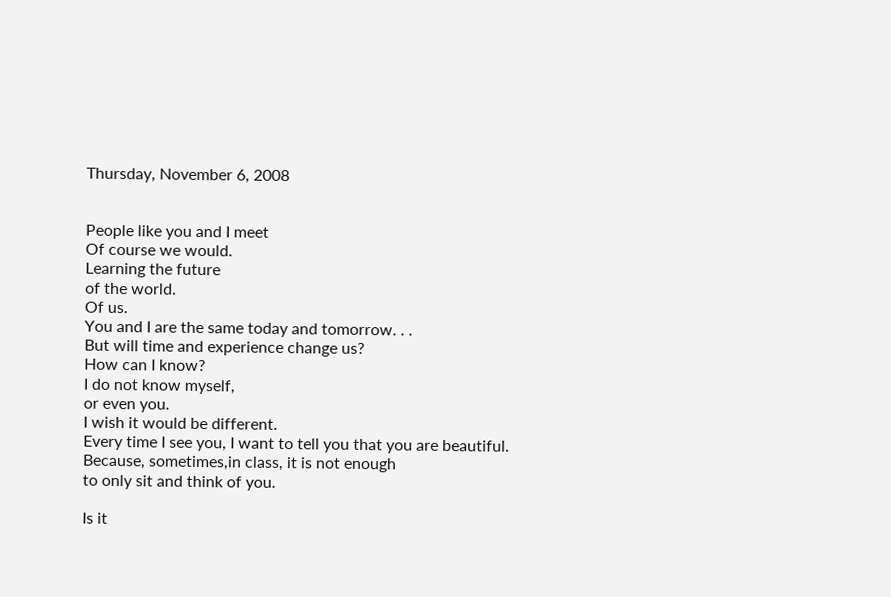Thursday, November 6, 2008


People like you and I meet
Of course we would.
Learning the future
of the world.
Of us.
You and I are the same today and tomorrow. . .
But will time and experience change us?
How can I know?
I do not know myself,
or even you.
I wish it would be different.
Every time I see you, I want to tell you that you are beautiful.
Because, sometimes,in class, it is not enough
to only sit and think of you.

Is it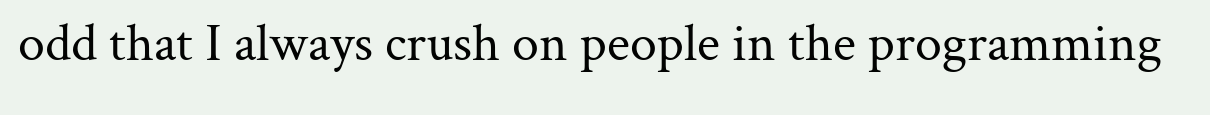odd that I always crush on people in the programming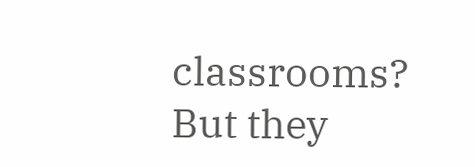classrooms?
But they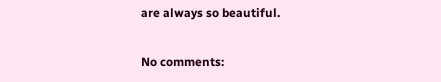are always so beautiful.

No comments: